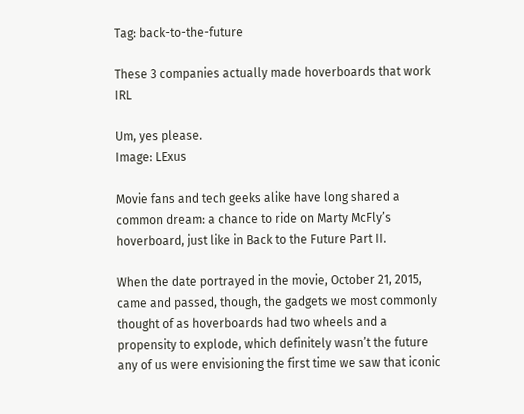Tag: back-to-the-future

These 3 companies actually made hoverboards that work IRL

Um, yes please.
Image: LExus

Movie fans and tech geeks alike have long shared a common dream: a chance to ride on Marty McFly’s hoverboard, just like in Back to the Future Part II.

When the date portrayed in the movie, October 21, 2015, came and passed, though, the gadgets we most commonly thought of as hoverboards had two wheels and a propensity to explode, which definitely wasn’t the future any of us were envisioning the first time we saw that iconic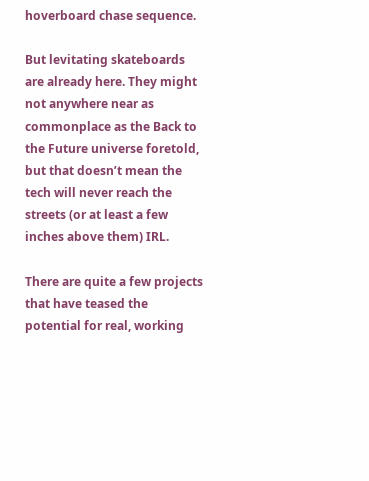hoverboard chase sequence.

But levitating skateboards are already here. They might not anywhere near as commonplace as the Back to the Future universe foretold, but that doesn’t mean the tech will never reach the streets (or at least a few inches above them) IRL.

There are quite a few projects that have teased the potential for real, working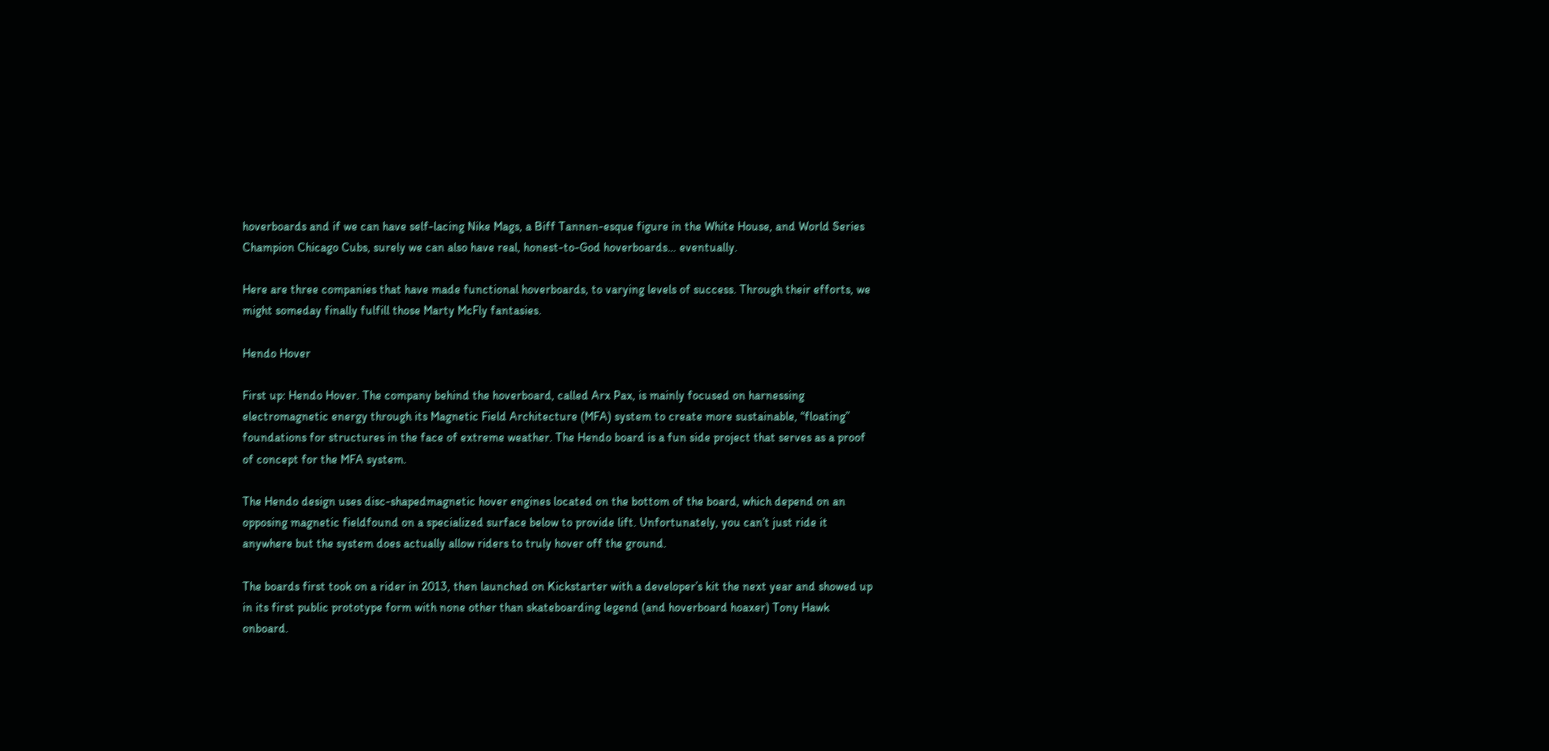hoverboards and if we can have self-lacing Nike Mags, a Biff Tannen-esque figure in the White House, and World Series Champion Chicago Cubs, surely we can also have real, honest-to-God hoverboards… eventually.

Here are three companies that have made functional hoverboards, to varying levels of success. Through their efforts, we might someday finally fulfill those Marty McFly fantasies.

Hendo Hover

First up: Hendo Hover. The company behind the hoverboard, called Arx Pax, is mainly focused on harnessing electromagnetic energy through its Magnetic Field Architecture (MFA) system to create more sustainable, “floating” foundations for structures in the face of extreme weather. The Hendo board is a fun side project that serves as a proof of concept for the MFA system.

The Hendo design uses disc-shapedmagnetic hover engines located on the bottom of the board, which depend on an opposing magnetic fieldfound on a specialized surface below to provide lift. Unfortunately, you can’t just ride it anywhere but the system does actually allow riders to truly hover off the ground.

The boards first took on a rider in 2013, then launched on Kickstarter with a developer’s kit the next year and showed up in its first public prototype form with none other than skateboarding legend (and hoverboard hoaxer) Tony Hawk onboard.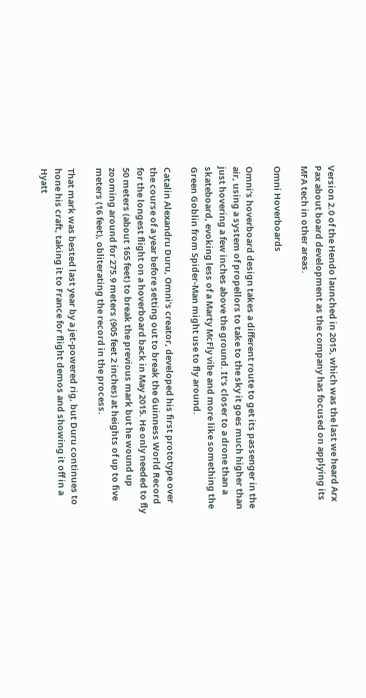Version 2.0 of the Hendo launched in 2015, which was the last we heard Arx Pax about board development as the company has focused on applying its MFA tech in other areas.

Omni Hoverboards

Omni‘s hoverboard design takes a different route to get its passenger in the air, using a system of propellors to take to the sky it goes much higher than just hovering a few inches above the ground. It’s closer to a drone than a skateboard, evoking less of a Marty McFly vibe and more like something the Green Goblin from Spider-Man might use to fly around.

Catalin Alexandru Duru, Omni’s creator, developed his first prototype over the course of a year before setting out to break the Guinness World Record for the longest flight on a hoverboard back in May 2015. He only needed to fly 50 meters (about 165 feet) to break the previous mark but he wound up zooming around for 275.9 meters (905 feet 2 inches) at heights of up to five meters (16 feet), obliterating the record in the process.

That mark was bested last year by a jet-powered rig, but Duru continues to hone his craft, taking it to France for flight demos and showing it off in a Hyatt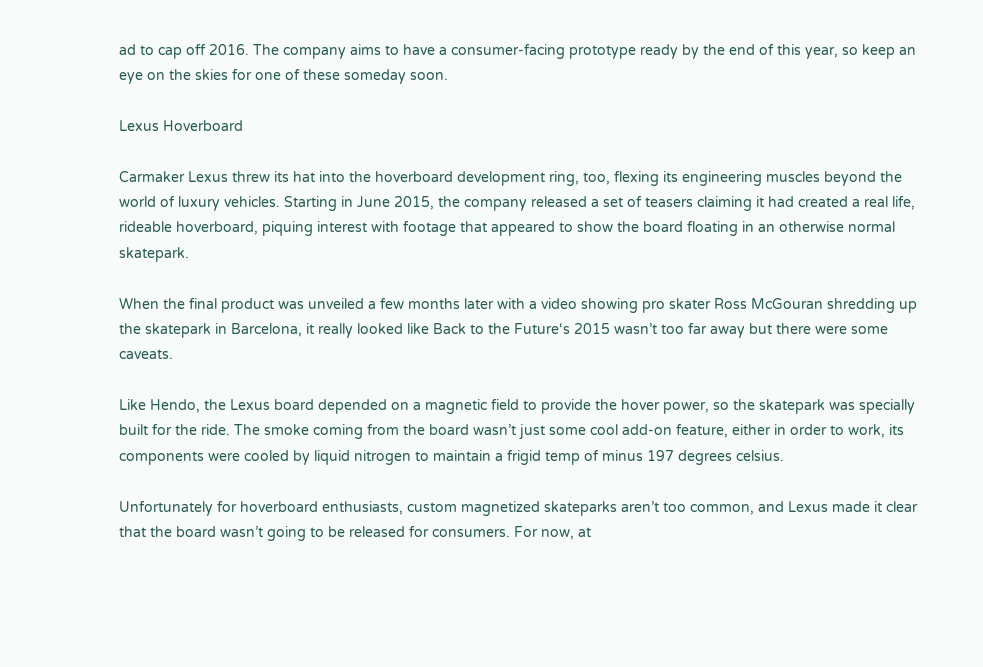ad to cap off 2016. The company aims to have a consumer-facing prototype ready by the end of this year, so keep an eye on the skies for one of these someday soon.

Lexus Hoverboard

Carmaker Lexus threw its hat into the hoverboard development ring, too, flexing its engineering muscles beyond the world of luxury vehicles. Starting in June 2015, the company released a set of teasers claiming it had created a real life, rideable hoverboard, piquing interest with footage that appeared to show the board floating in an otherwise normal skatepark.

When the final product was unveiled a few months later with a video showing pro skater Ross McGouran shredding up the skatepark in Barcelona, it really looked like Back to the Future‘s 2015 wasn’t too far away but there were some caveats.

Like Hendo, the Lexus board depended on a magnetic field to provide the hover power, so the skatepark was specially built for the ride. The smoke coming from the board wasn’t just some cool add-on feature, either in order to work, its components were cooled by liquid nitrogen to maintain a frigid temp of minus 197 degrees celsius.

Unfortunately for hoverboard enthusiasts, custom magnetized skateparks aren’t too common, and Lexus made it clear that the board wasn’t going to be released for consumers. For now, at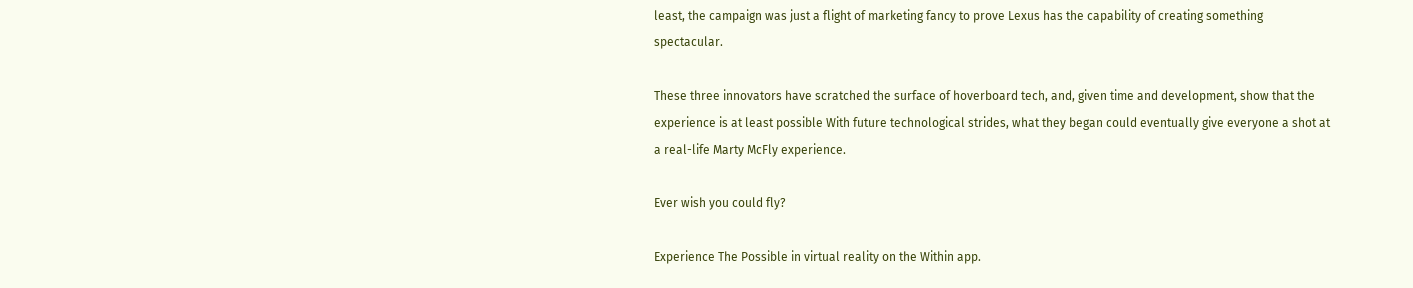least, the campaign was just a flight of marketing fancy to prove Lexus has the capability of creating something spectacular.

These three innovators have scratched the surface of hoverboard tech, and, given time and development, show that the experience is at least possible With future technological strides, what they began could eventually give everyone a shot at a real-life Marty McFly experience.

Ever wish you could fly?

Experience The Possible in virtual reality on the Within app.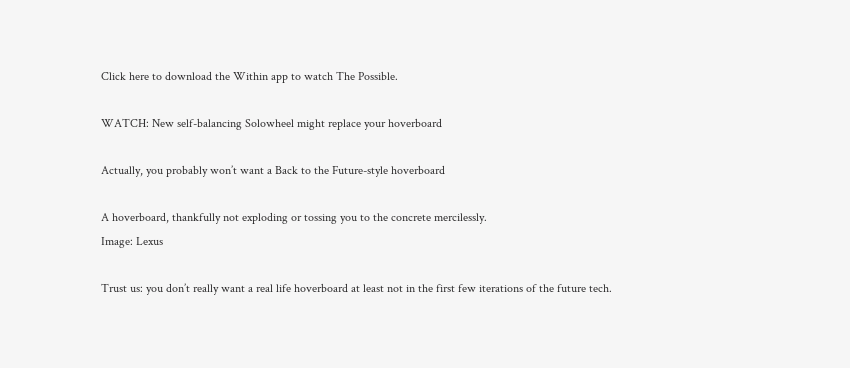Click here to download the Within app to watch The Possible.

WATCH: New self-balancing Solowheel might replace your hoverboard

Actually, you probably won’t want a Back to the Future-style hoverboard

A hoverboard, thankfully not exploding or tossing you to the concrete mercilessly.
Image: Lexus

Trust us: you don’t really want a real life hoverboard at least not in the first few iterations of the future tech.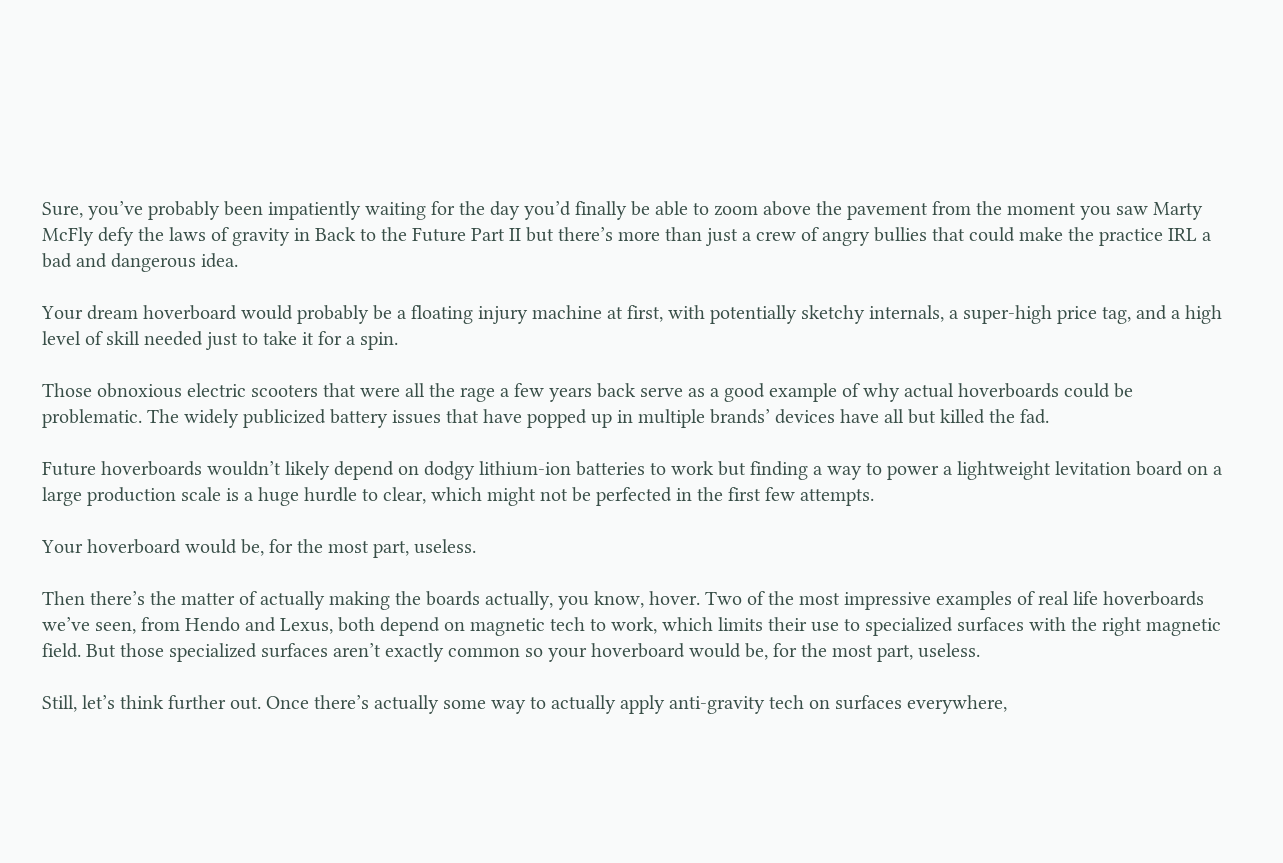Sure, you’ve probably been impatiently waiting for the day you’d finally be able to zoom above the pavement from the moment you saw Marty McFly defy the laws of gravity in Back to the Future Part II but there’s more than just a crew of angry bullies that could make the practice IRL a bad and dangerous idea.

Your dream hoverboard would probably be a floating injury machine at first, with potentially sketchy internals, a super-high price tag, and a high level of skill needed just to take it for a spin.

Those obnoxious electric scooters that were all the rage a few years back serve as a good example of why actual hoverboards could be problematic. The widely publicized battery issues that have popped up in multiple brands’ devices have all but killed the fad.

Future hoverboards wouldn’t likely depend on dodgy lithium-ion batteries to work but finding a way to power a lightweight levitation board on a large production scale is a huge hurdle to clear, which might not be perfected in the first few attempts.

Your hoverboard would be, for the most part, useless.

Then there’s the matter of actually making the boards actually, you know, hover. Two of the most impressive examples of real life hoverboards we’ve seen, from Hendo and Lexus, both depend on magnetic tech to work, which limits their use to specialized surfaces with the right magnetic field. But those specialized surfaces aren’t exactly common so your hoverboard would be, for the most part, useless.

Still, let’s think further out. Once there’s actually some way to actually apply anti-gravity tech on surfaces everywhere,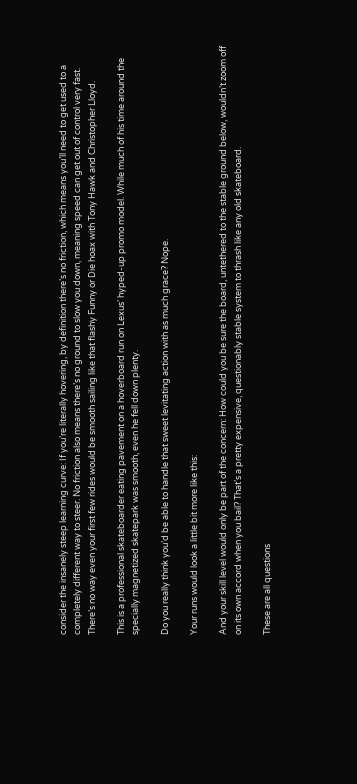consider the insanely steep learning curve: If you’re literally hovering, by definition there’s no friction, which means you’ll need to get used to a completely different way to steer. No friction also means there’s no ground to slow you down, meaning speed can get out of control very fast. There’s no way even your first few rides would be smooth sailing like that flashy Funny or Die hoax with Tony Hawk and Christopher Lloyd.

This is a professional skateboarder eating pavement on a hoverboard run on Lexus’ hyped-up promo model. While much of his time around the specially magnetized skatepark was smooth, even he fell down plenty.

Do you really think you’d be able to handle that sweet levitating action with as much grace? Nope.

Your runs would look a little bit more like this:

And your skill level would only be part of the concern: How could you be sure the board, untethered to the stable ground below, wouldn’t zoom off on its own accord when you bail? That’s a pretty expensive, questionably stable system to thrash like any old skateboard.

These are all questions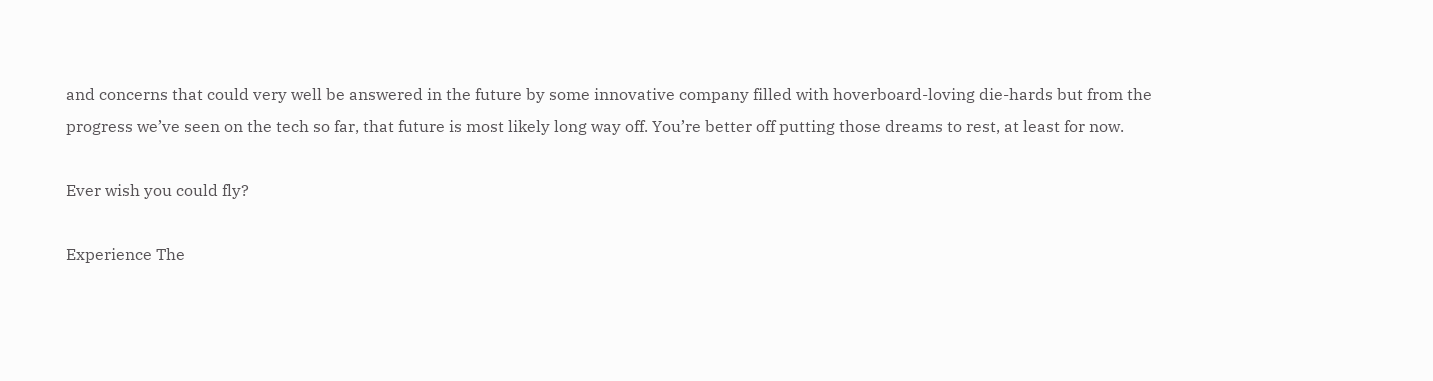and concerns that could very well be answered in the future by some innovative company filled with hoverboard-loving die-hards but from the progress we’ve seen on the tech so far, that future is most likely long way off. You’re better off putting those dreams to rest, at least for now.

Ever wish you could fly?

Experience The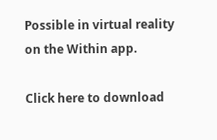Possible in virtual reality on the Within app.

Click here to download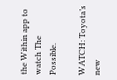the Within app to watch The Possible.

WATCH: Toyota’s new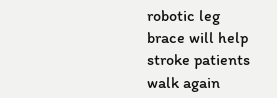robotic leg brace will help stroke patients walk again